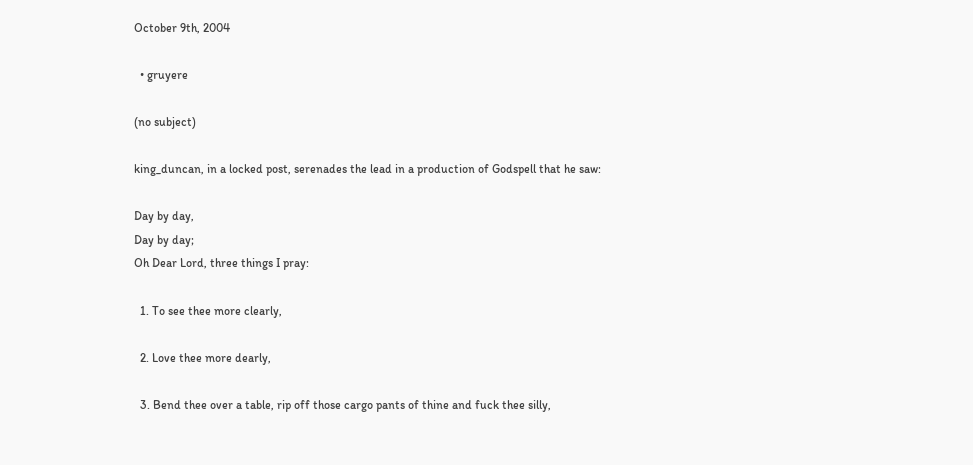October 9th, 2004

  • gruyere

(no subject)

king_duncan, in a locked post, serenades the lead in a production of Godspell that he saw:

Day by day,
Day by day;
Oh Dear Lord, three things I pray:

  1. To see thee more clearly,

  2. Love thee more dearly,

  3. Bend thee over a table, rip off those cargo pants of thine and fuck thee silly,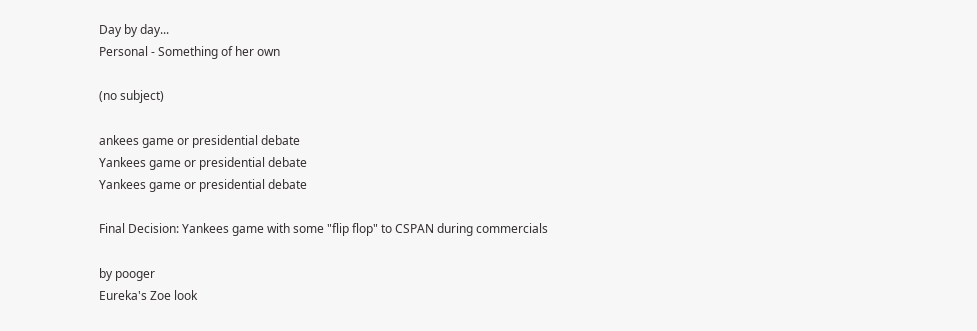Day by day...
Personal - Something of her own

(no subject)

ankees game or presidential debate
Yankees game or presidential debate
Yankees game or presidential debate

Final Decision: Yankees game with some "flip flop" to CSPAN during commercials

by pooger
Eureka's Zoe look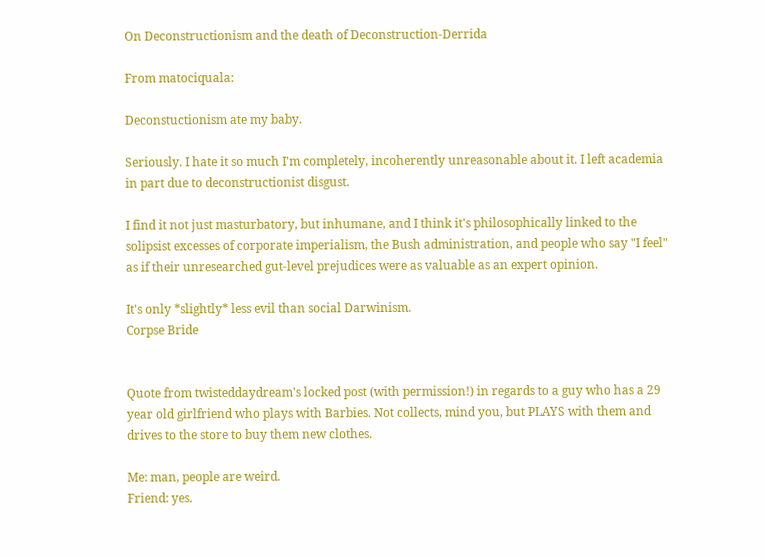On Deconstructionism and the death of Deconstruction-Derrida

From matociquala:

Deconstuctionism ate my baby.

Seriously. I hate it so much I'm completely, incoherently unreasonable about it. I left academia in part due to deconstructionist disgust.

I find it not just masturbatory, but inhumane, and I think it's philosophically linked to the solipsist excesses of corporate imperialism, the Bush administration, and people who say "I feel" as if their unresearched gut-level prejudices were as valuable as an expert opinion.

It's only *slightly* less evil than social Darwinism.
Corpse Bride


Quote from twisteddaydream's locked post (with permission!) in regards to a guy who has a 29 year old girlfriend who plays with Barbies. Not collects, mind you, but PLAYS with them and drives to the store to buy them new clothes.

Me: man, people are weird.
Friend: yes.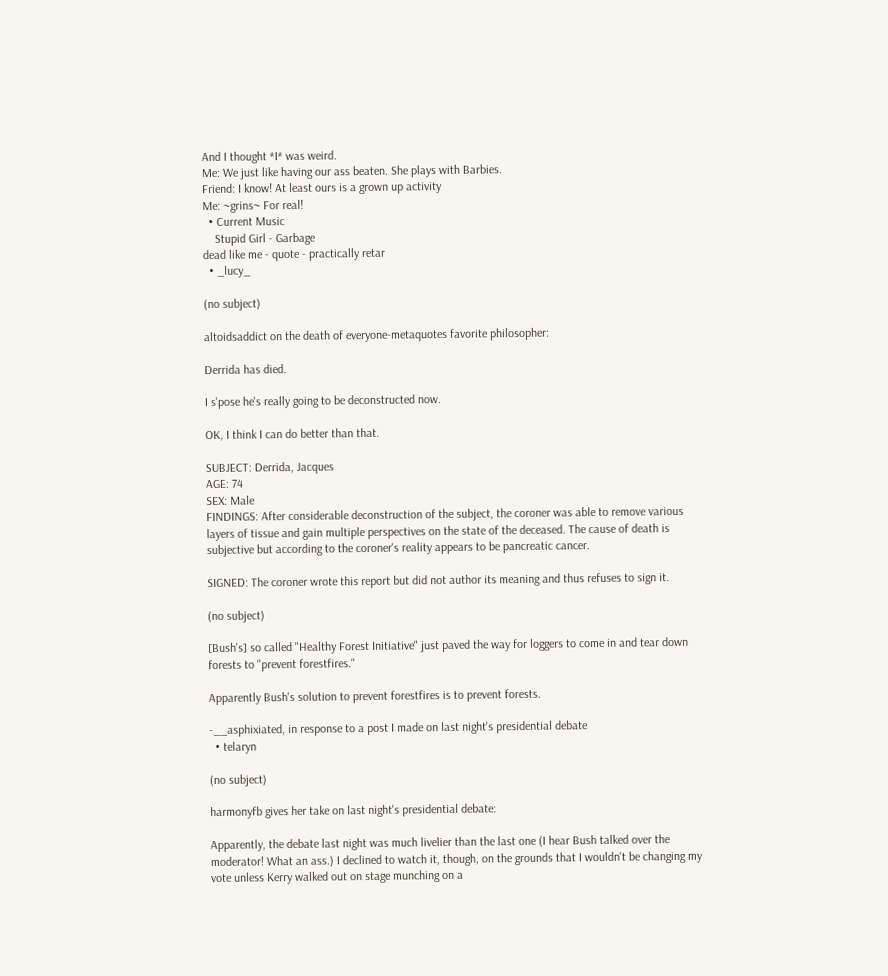And I thought *I* was weird.
Me: We just like having our ass beaten. She plays with Barbies.
Friend: I know! At least ours is a grown up activity
Me: ~grins~ For real!
  • Current Music
    Stupid Girl - Garbage
dead like me - quote - practically retar
  • _lucy_

(no subject)

altoidsaddict on the death of everyone-metaquotes favorite philosopher:

Derrida has died.

I s'pose he's really going to be deconstructed now.

OK, I think I can do better than that.

SUBJECT: Derrida, Jacques
AGE: 74
SEX: Male
FINDINGS: After considerable deconstruction of the subject, the coroner was able to remove various layers of tissue and gain multiple perspectives on the state of the deceased. The cause of death is subjective but according to the coroner's reality appears to be pancreatic cancer.

SIGNED: The coroner wrote this report but did not author its meaning and thus refuses to sign it.

(no subject)

[Bush's] so called "Healthy Forest Initiative" just paved the way for loggers to come in and tear down forests to "prevent forestfires."

Apparently Bush's solution to prevent forestfires is to prevent forests.

-__asphixiated, in response to a post I made on last night's presidential debate
  • telaryn

(no subject)

harmonyfb gives her take on last night's presidential debate:

Apparently, the debate last night was much livelier than the last one (I hear Bush talked over the moderator! What an ass.) I declined to watch it, though, on the grounds that I wouldn't be changing my vote unless Kerry walked out on stage munching on a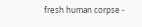fresh human corpse -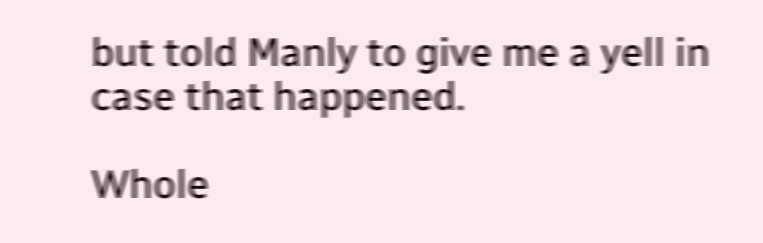but told Manly to give me a yell in case that happened.

Whole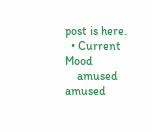post is here.
  • Current Mood
    amused amused